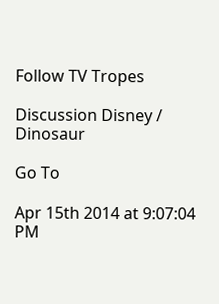Follow TV Tropes

Discussion Disney / Dinosaur

Go To

Apr 15th 2014 at 9:07:04 PM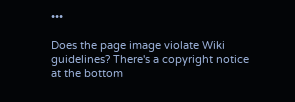•••

Does the page image violate Wiki guidelines? There's a copyright notice at the bottom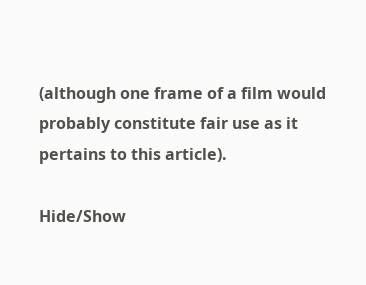(although one frame of a film would probably constitute fair use as it pertains to this article).

Hide/Show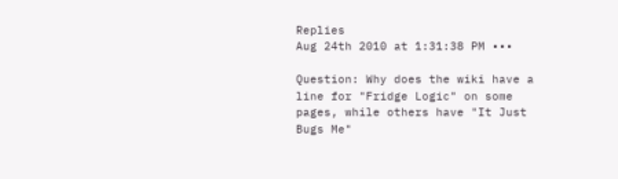Replies
Aug 24th 2010 at 1:31:38 PM •••

Question: Why does the wiki have a line for "Fridge Logic" on some pages, while others have "It Just Bugs Me"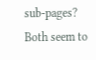sub-pages? Both seem to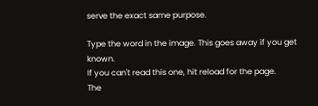serve the exact same purpose.

Type the word in the image. This goes away if you get known.
If you can't read this one, hit reload for the page.
The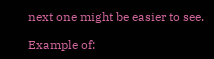next one might be easier to see.

Example of: